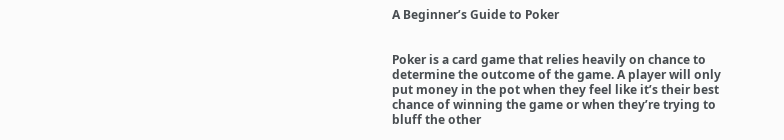A Beginner’s Guide to Poker


Poker is a card game that relies heavily on chance to determine the outcome of the game. A player will only put money in the pot when they feel like it’s their best chance of winning the game or when they’re trying to bluff the other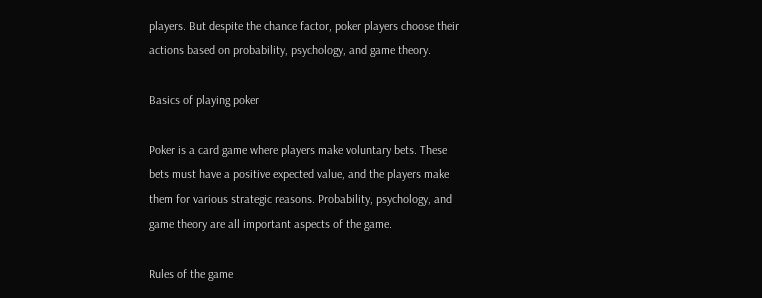players. But despite the chance factor, poker players choose their actions based on probability, psychology, and game theory.

Basics of playing poker

Poker is a card game where players make voluntary bets. These bets must have a positive expected value, and the players make them for various strategic reasons. Probability, psychology, and game theory are all important aspects of the game.

Rules of the game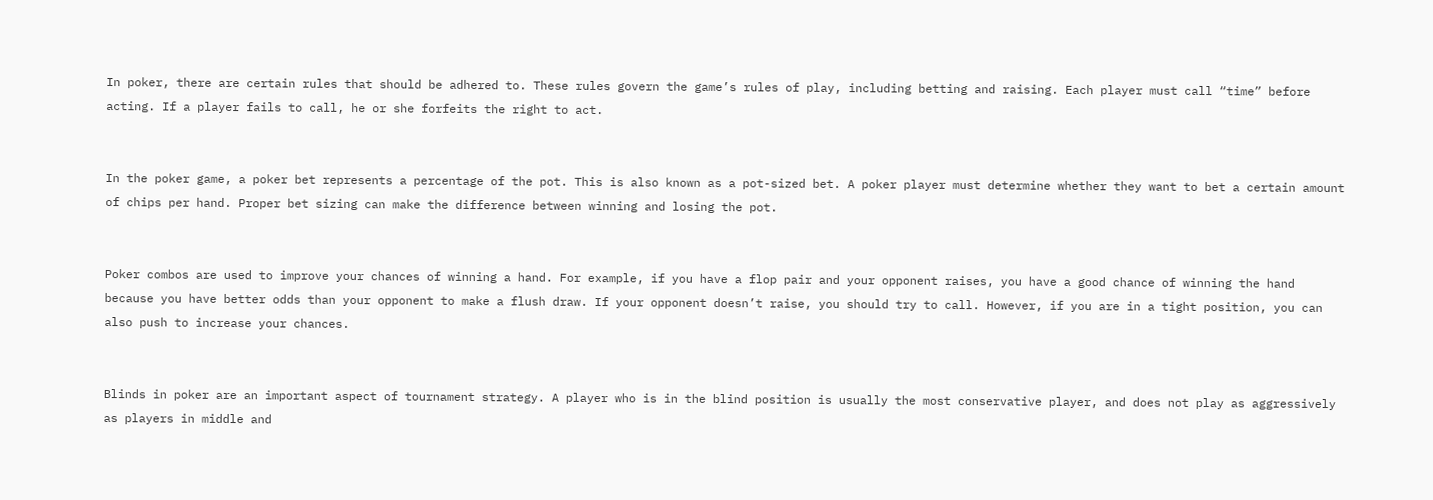In poker, there are certain rules that should be adhered to. These rules govern the game’s rules of play, including betting and raising. Each player must call “time” before acting. If a player fails to call, he or she forfeits the right to act.


In the poker game, a poker bet represents a percentage of the pot. This is also known as a pot-sized bet. A poker player must determine whether they want to bet a certain amount of chips per hand. Proper bet sizing can make the difference between winning and losing the pot.


Poker combos are used to improve your chances of winning a hand. For example, if you have a flop pair and your opponent raises, you have a good chance of winning the hand because you have better odds than your opponent to make a flush draw. If your opponent doesn’t raise, you should try to call. However, if you are in a tight position, you can also push to increase your chances.


Blinds in poker are an important aspect of tournament strategy. A player who is in the blind position is usually the most conservative player, and does not play as aggressively as players in middle and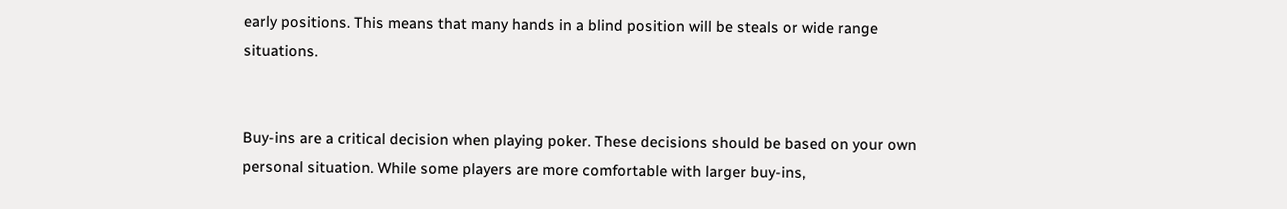early positions. This means that many hands in a blind position will be steals or wide range situations.


Buy-ins are a critical decision when playing poker. These decisions should be based on your own personal situation. While some players are more comfortable with larger buy-ins,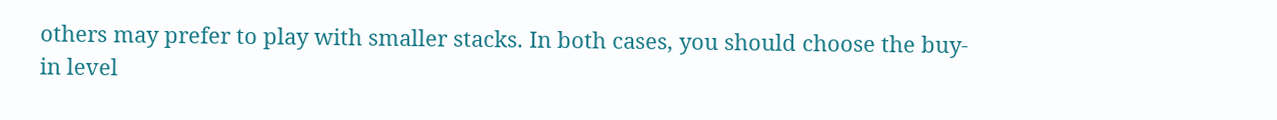others may prefer to play with smaller stacks. In both cases, you should choose the buy-in level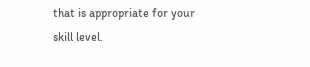that is appropriate for your skill level.